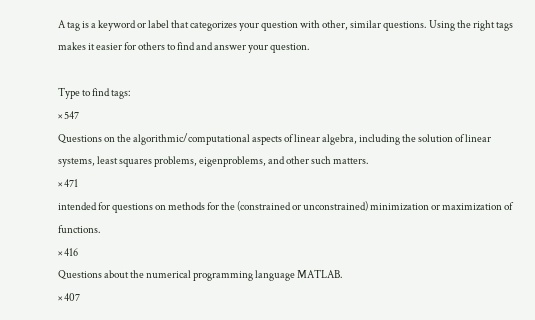A tag is a keyword or label that categorizes your question with other, similar questions. Using the right tags makes it easier for others to find and answer your question.

Type to find tags:
× 547
Questions on the algorithmic/computational aspects of linear algebra, including the solution of linear systems, least squares problems, eigenproblems, and other such matters.
× 471
intended for questions on methods for the (constrained or unconstrained) minimization or maximization of functions.
× 416
Questions about the numerical programming language MATLAB.
× 407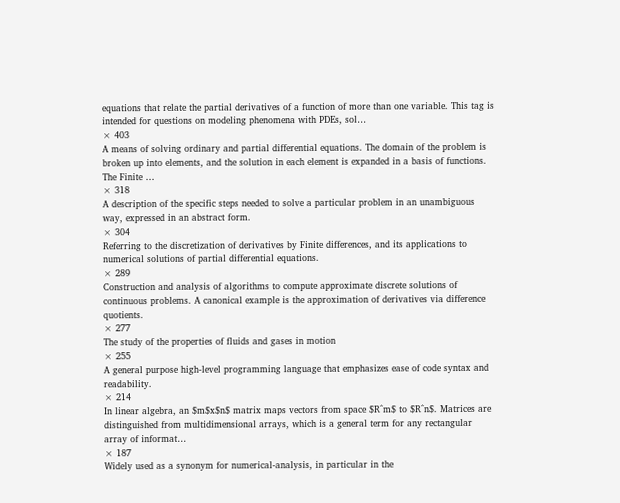equations that relate the partial derivatives of a function of more than one variable. This tag is intended for questions on modeling phenomena with PDEs, sol…
× 403
A means of solving ordinary and partial differential equations. The domain of the problem is broken up into elements, and the solution in each element is expanded in a basis of functions. The Finite …
× 318
A description of the specific steps needed to solve a particular problem in an unambiguous way, expressed in an abstract form.
× 304
Referring to the discretization of derivatives by Finite differences, and its applications to numerical solutions of partial differential equations.
× 289
Construction and analysis of algorithms to compute approximate discrete solutions of continuous problems. A canonical example is the approximation of derivatives via difference quotients.
× 277
The study of the properties of fluids and gases in motion
× 255
A general purpose high-level programming language that emphasizes ease of code syntax and readability.
× 214
In linear algebra, an $m$x$n$ matrix maps vectors from space $R^m$ to $R^n$. Matrices are distinguished from multidimensional arrays, which is a general term for any rectangular array of informat…
× 187
Widely used as a synonym for numerical-analysis, in particular in the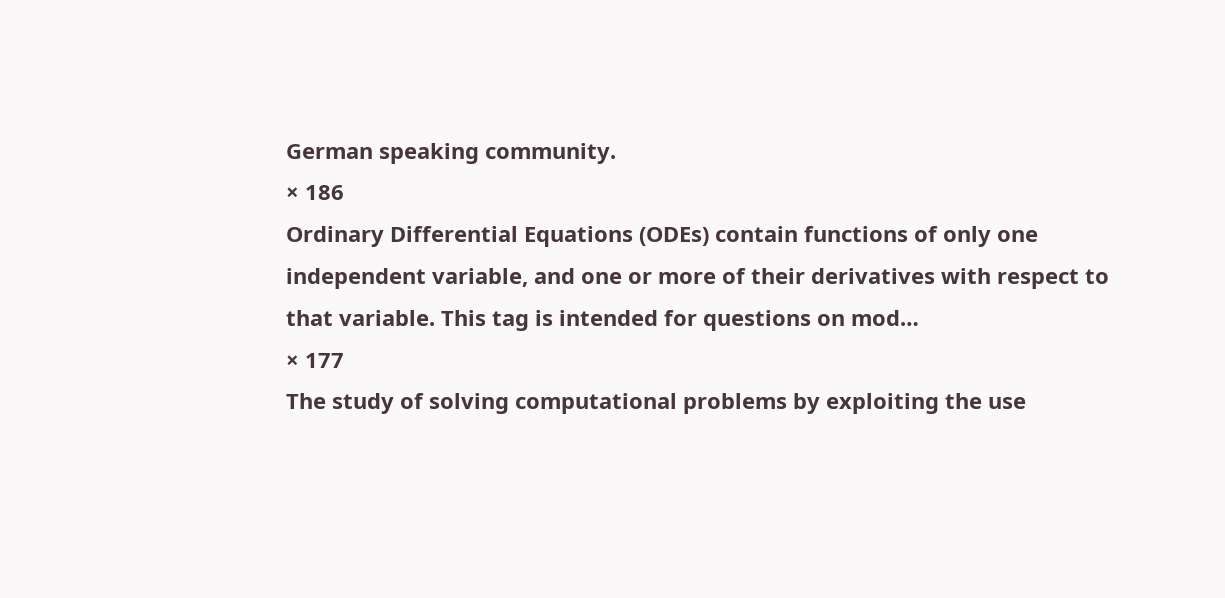German speaking community.
× 186
Ordinary Differential Equations (ODEs) contain functions of only one independent variable, and one or more of their derivatives with respect to that variable. This tag is intended for questions on mod…
× 177
The study of solving computational problems by exploiting the use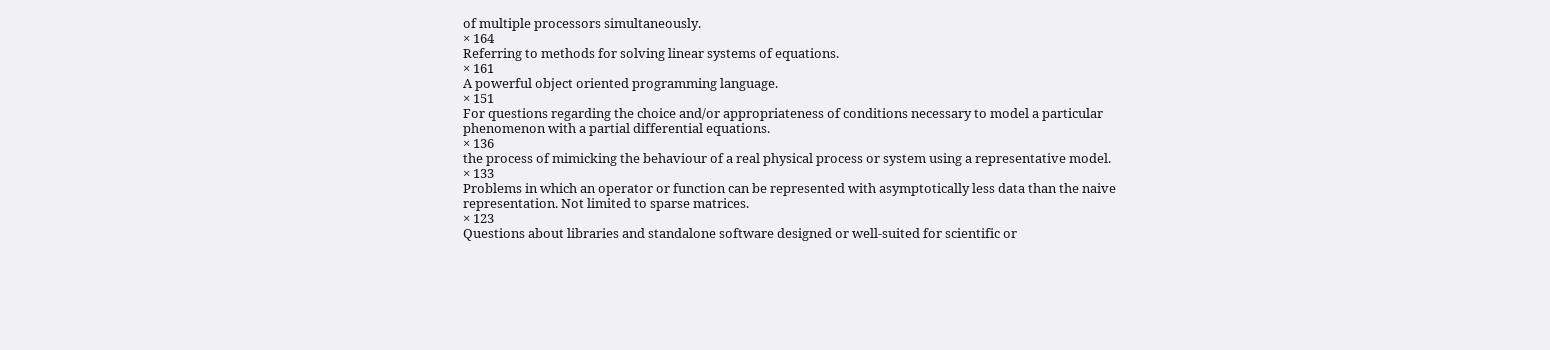of multiple processors simultaneously.
× 164
Referring to methods for solving linear systems of equations.
× 161
A powerful object oriented programming language.
× 151
For questions regarding the choice and/or appropriateness of conditions necessary to model a particular phenomenon with a partial differential equations.
× 136
the process of mimicking the behaviour of a real physical process or system using a representative model.
× 133
Problems in which an operator or function can be represented with asymptotically less data than the naive representation. Not limited to sparse matrices.
× 123
Questions about libraries and standalone software designed or well-suited for scientific or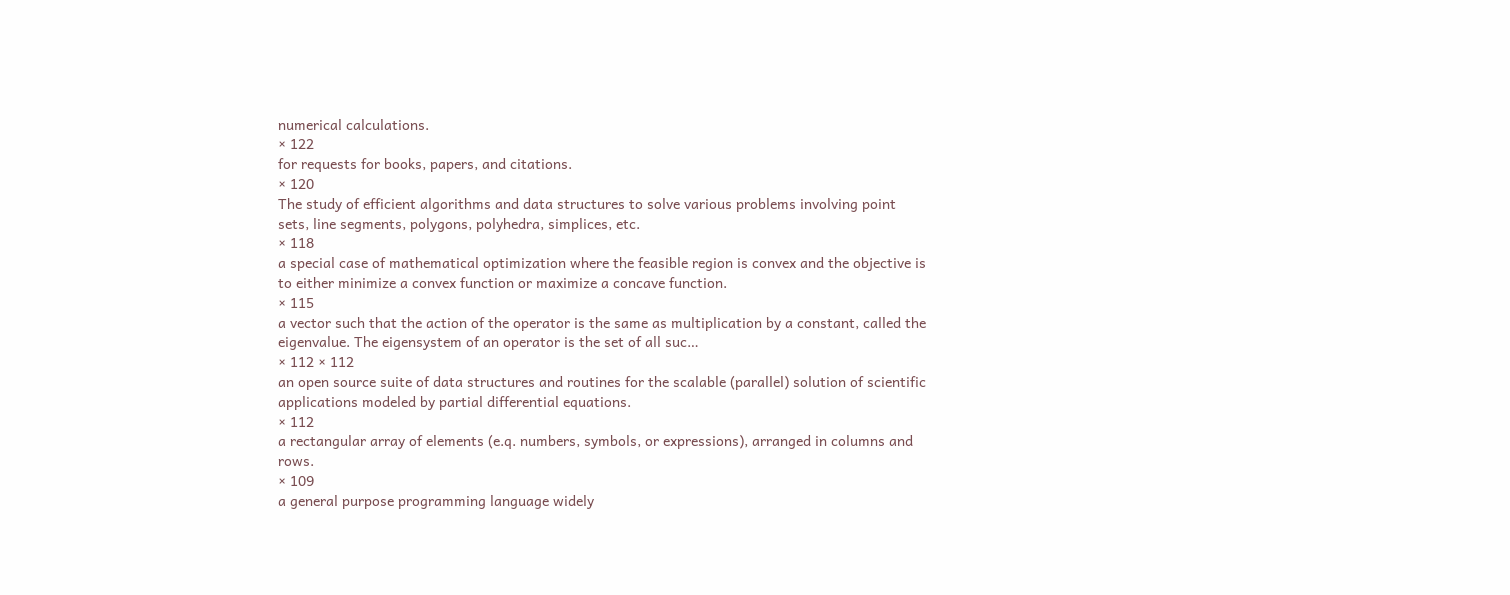numerical calculations.
× 122
for requests for books, papers, and citations.
× 120
The study of efficient algorithms and data structures to solve various problems involving point sets, line segments, polygons, polyhedra, simplices, etc.
× 118
a special case of mathematical optimization where the feasible region is convex and the objective is to either minimize a convex function or maximize a concave function.
× 115
a vector such that the action of the operator is the same as multiplication by a constant, called the eigenvalue. The eigensystem of an operator is the set of all suc…
× 112 × 112
an open source suite of data structures and routines for the scalable (parallel) solution of scientific applications modeled by partial differential equations.
× 112
a rectangular array of elements (e.q. numbers, symbols, or expressions), arranged in columns and rows.
× 109
a general purpose programming language widely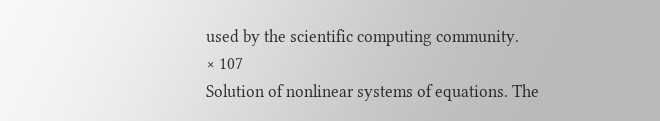used by the scientific computing community.
× 107
Solution of nonlinear systems of equations. The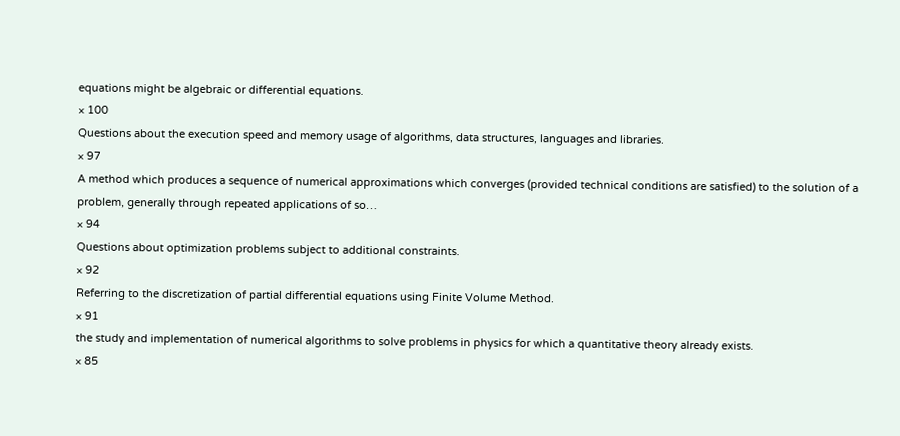equations might be algebraic or differential equations.
× 100
Questions about the execution speed and memory usage of algorithms, data structures, languages and libraries.
× 97
A method which produces a sequence of numerical approximations which converges (provided technical conditions are satisfied) to the solution of a problem, generally through repeated applications of so…
× 94
Questions about optimization problems subject to additional constraints.
× 92
Referring to the discretization of partial differential equations using Finite Volume Method.
× 91
the study and implementation of numerical algorithms to solve problems in physics for which a quantitative theory already exists.
× 85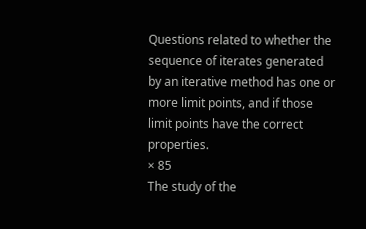Questions related to whether the sequence of iterates generated by an iterative method has one or more limit points, and if those limit points have the correct properties.
× 85
The study of the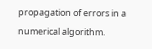propagation of errors in a numerical algorithm.